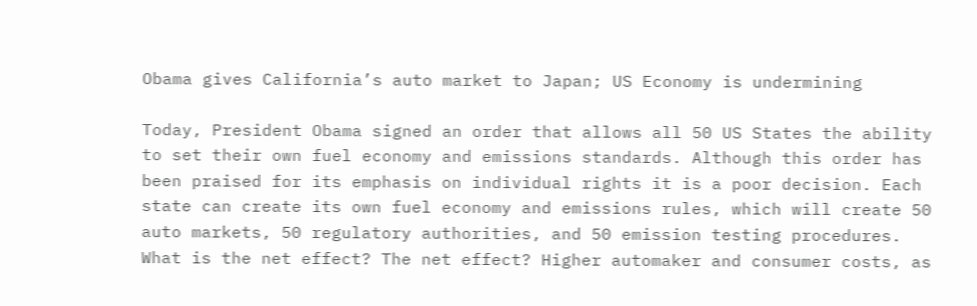Obama gives California’s auto market to Japan; US Economy is undermining

Today, President Obama signed an order that allows all 50 US States the ability to set their own fuel economy and emissions standards. Although this order has been praised for its emphasis on individual rights it is a poor decision. Each state can create its own fuel economy and emissions rules, which will create 50 auto markets, 50 regulatory authorities, and 50 emission testing procedures. What is the net effect? The net effect? Higher automaker and consumer costs, as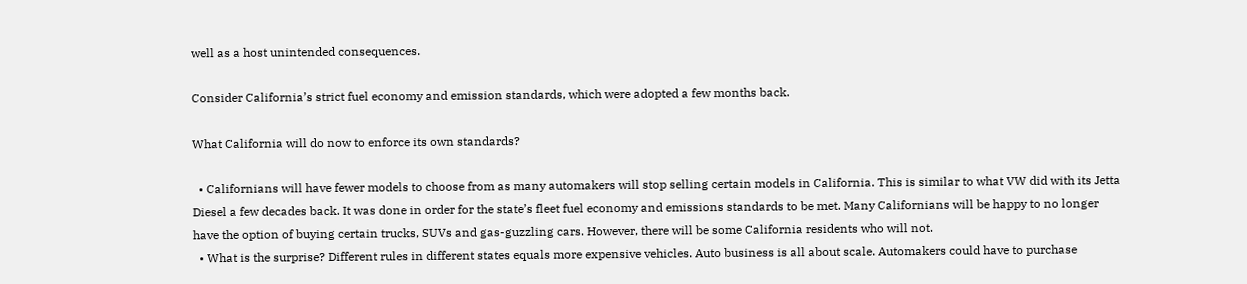well as a host unintended consequences.

Consider California’s strict fuel economy and emission standards, which were adopted a few months back.

What California will do now to enforce its own standards?

  • Californians will have fewer models to choose from as many automakers will stop selling certain models in California. This is similar to what VW did with its Jetta Diesel a few decades back. It was done in order for the state’s fleet fuel economy and emissions standards to be met. Many Californians will be happy to no longer have the option of buying certain trucks, SUVs and gas-guzzling cars. However, there will be some California residents who will not.
  • What is the surprise? Different rules in different states equals more expensive vehicles. Auto business is all about scale. Automakers could have to purchase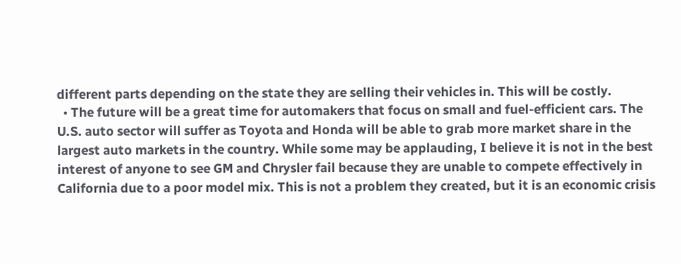different parts depending on the state they are selling their vehicles in. This will be costly.
  • The future will be a great time for automakers that focus on small and fuel-efficient cars. The U.S. auto sector will suffer as Toyota and Honda will be able to grab more market share in the largest auto markets in the country. While some may be applauding, I believe it is not in the best interest of anyone to see GM and Chrysler fail because they are unable to compete effectively in California due to a poor model mix. This is not a problem they created, but it is an economic crisis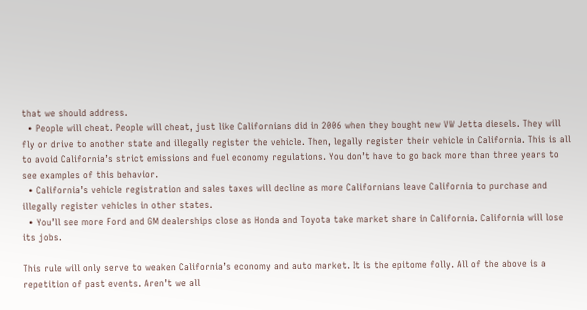that we should address.
  • People will cheat. People will cheat, just like Californians did in 2006 when they bought new VW Jetta diesels. They will fly or drive to another state and illegally register the vehicle. Then, legally register their vehicle in California. This is all to avoid California’s strict emissions and fuel economy regulations. You don’t have to go back more than three years to see examples of this behavior.
  • California’s vehicle registration and sales taxes will decline as more Californians leave California to purchase and illegally register vehicles in other states.
  • You’ll see more Ford and GM dealerships close as Honda and Toyota take market share in California. California will lose its jobs.

This rule will only serve to weaken California’s economy and auto market. It is the epitome folly. All of the above is a repetition of past events. Aren’t we all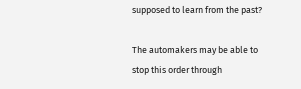supposed to learn from the past?

The automakers may be able to stop this order through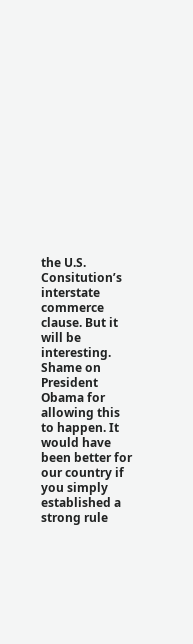the U.S. Consitution’s interstate commerce clause. But it will be interesting. Shame on President Obama for allowing this to happen. It would have been better for our country if you simply established a strong rule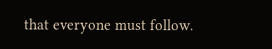that everyone must follow.